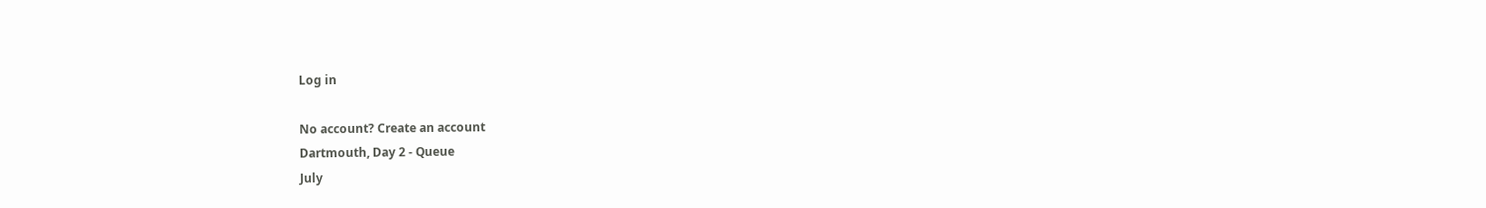Log in

No account? Create an account
Dartmouth, Day 2 - Queue
July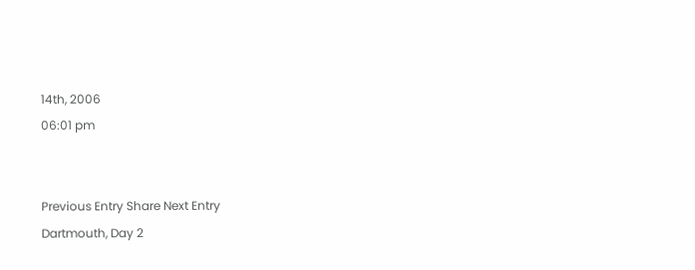14th, 2006
06:01 pm


Previous Entry Share Next Entry
Dartmouth, Day 2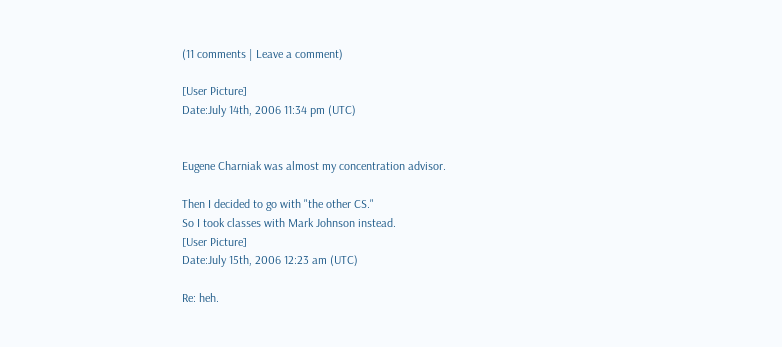(11 comments | Leave a comment)

[User Picture]
Date:July 14th, 2006 11:34 pm (UTC)


Eugene Charniak was almost my concentration advisor.

Then I decided to go with "the other CS."
So I took classes with Mark Johnson instead.
[User Picture]
Date:July 15th, 2006 12:23 am (UTC)

Re: heh.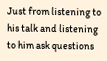Just from listening to his talk and listening to him ask questions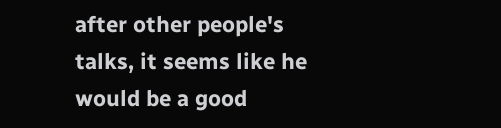after other people's talks, it seems like he would be a good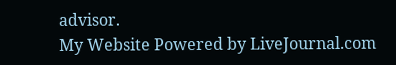advisor.
My Website Powered by LiveJournal.com